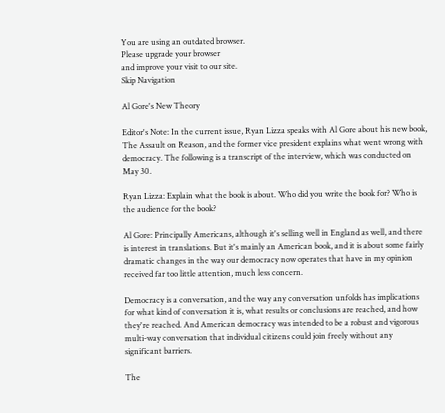You are using an outdated browser.
Please upgrade your browser
and improve your visit to our site.
Skip Navigation

Al Gore's New Theory

Editor's Note: In the current issue, Ryan Lizza speaks with Al Gore about his new book, The Assault on Reason, and the former vice president explains what went wrong with democracy. The following is a transcript of the interview, which was conducted on May 30.

Ryan Lizza: Explain what the book is about. Who did you write the book for? Who is the audience for the book?

Al Gore: Principally Americans, although it's selling well in England as well, and there is interest in translations. But it's mainly an American book, and it is about some fairly dramatic changes in the way our democracy now operates that have in my opinion received far too little attention, much less concern.

Democracy is a conversation, and the way any conversation unfolds has implications for what kind of conversation it is, what results or conclusions are reached, and how they're reached. And American democracy was intended to be a robust and vigorous multi-way conversation that individual citizens could join freely without any significant barriers.

The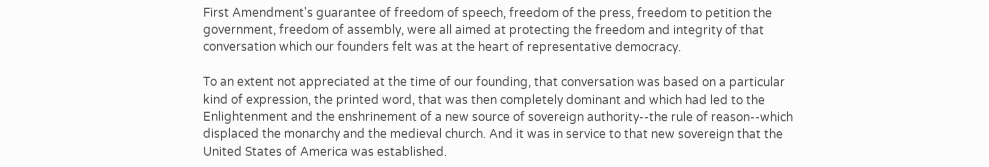First Amendment's guarantee of freedom of speech, freedom of the press, freedom to petition the government, freedom of assembly, were all aimed at protecting the freedom and integrity of that conversation which our founders felt was at the heart of representative democracy.

To an extent not appreciated at the time of our founding, that conversation was based on a particular kind of expression, the printed word, that was then completely dominant and which had led to the Enlightenment and the enshrinement of a new source of sovereign authority--the rule of reason--which displaced the monarchy and the medieval church. And it was in service to that new sovereign that the United States of America was established.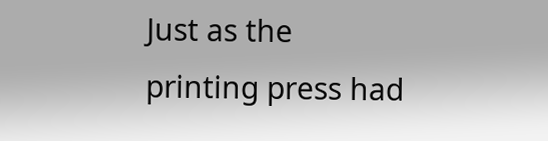Just as the printing press had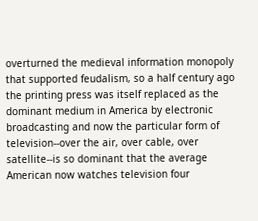overturned the medieval information monopoly that supported feudalism, so a half century ago the printing press was itself replaced as the dominant medium in America by electronic broadcasting and now the particular form of television--over the air, over cable, over satellite--is so dominant that the average American now watches television four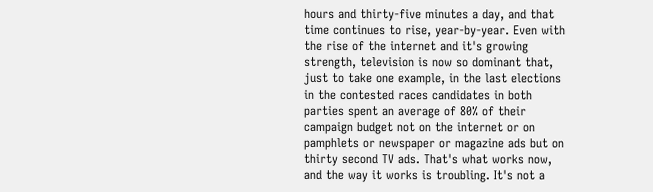hours and thirty-five minutes a day, and that time continues to rise, year-by-year. Even with the rise of the internet and it's growing strength, television is now so dominant that, just to take one example, in the last elections in the contested races candidates in both parties spent an average of 80% of their campaign budget not on the internet or on pamphlets or newspaper or magazine ads but on thirty second TV ads. That's what works now, and the way it works is troubling. It's not a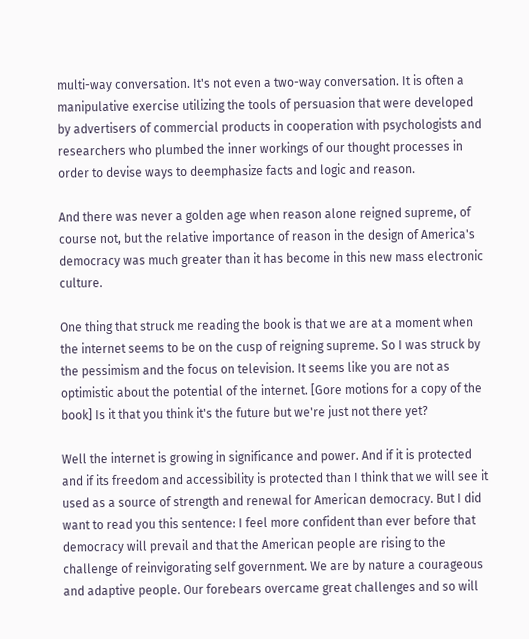multi-way conversation. It's not even a two-way conversation. It is often a manipulative exercise utilizing the tools of persuasion that were developed by advertisers of commercial products in cooperation with psychologists and researchers who plumbed the inner workings of our thought processes in order to devise ways to deemphasize facts and logic and reason.

And there was never a golden age when reason alone reigned supreme, of course not, but the relative importance of reason in the design of America's democracy was much greater than it has become in this new mass electronic culture.

One thing that struck me reading the book is that we are at a moment when the internet seems to be on the cusp of reigning supreme. So I was struck by the pessimism and the focus on television. It seems like you are not as optimistic about the potential of the internet. [Gore motions for a copy of the book] Is it that you think it's the future but we're just not there yet?

Well the internet is growing in significance and power. And if it is protected and if its freedom and accessibility is protected than I think that we will see it used as a source of strength and renewal for American democracy. But I did want to read you this sentence: I feel more confident than ever before that democracy will prevail and that the American people are rising to the challenge of reinvigorating self government. We are by nature a courageous and adaptive people. Our forebears overcame great challenges and so will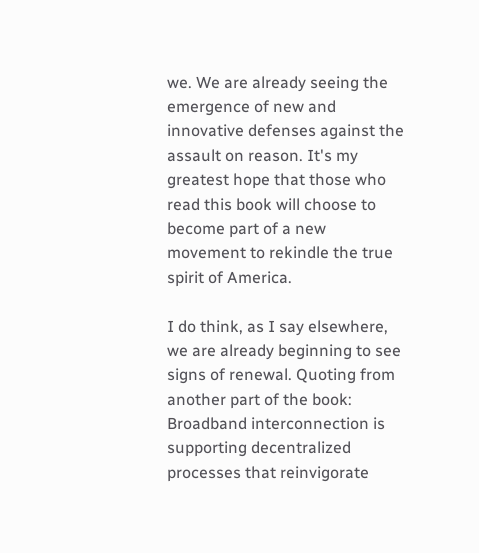we. We are already seeing the emergence of new and innovative defenses against the assault on reason. It's my greatest hope that those who read this book will choose to become part of a new movement to rekindle the true spirit of America.

I do think, as I say elsewhere, we are already beginning to see signs of renewal. Quoting from another part of the book: Broadband interconnection is supporting decentralized processes that reinvigorate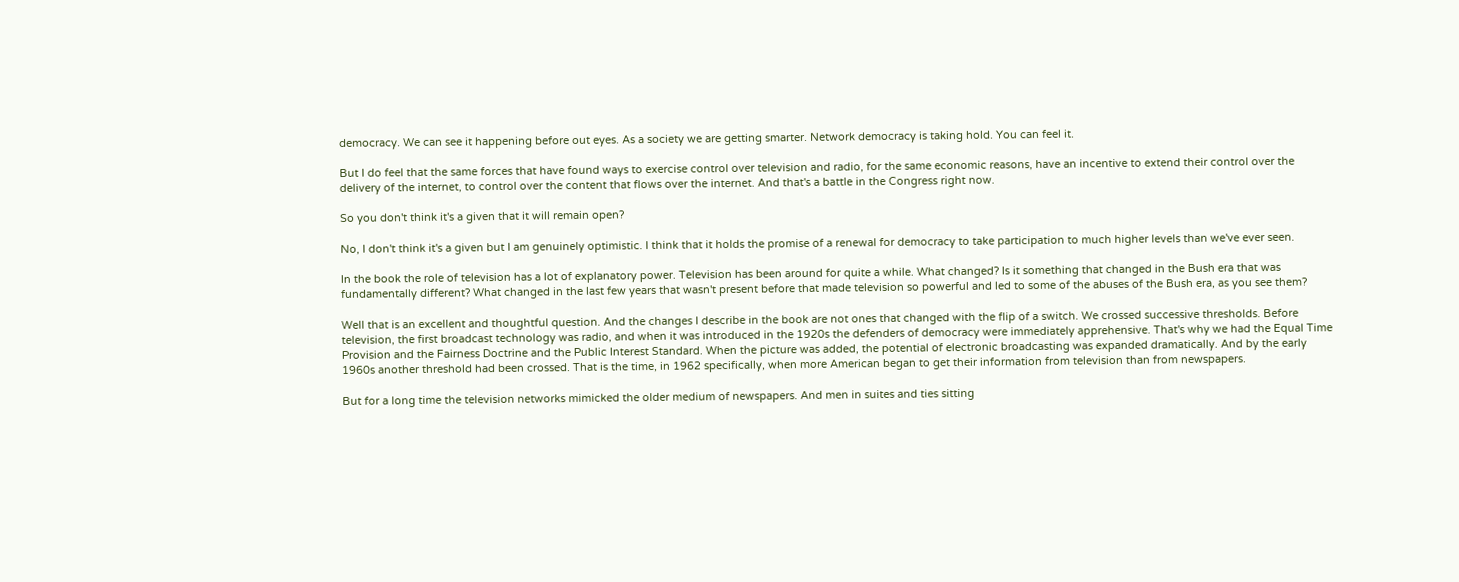democracy. We can see it happening before out eyes. As a society we are getting smarter. Network democracy is taking hold. You can feel it.

But I do feel that the same forces that have found ways to exercise control over television and radio, for the same economic reasons, have an incentive to extend their control over the delivery of the internet, to control over the content that flows over the internet. And that's a battle in the Congress right now.

So you don't think it's a given that it will remain open?

No, I don't think it's a given but I am genuinely optimistic. I think that it holds the promise of a renewal for democracy to take participation to much higher levels than we've ever seen.

In the book the role of television has a lot of explanatory power. Television has been around for quite a while. What changed? Is it something that changed in the Bush era that was fundamentally different? What changed in the last few years that wasn't present before that made television so powerful and led to some of the abuses of the Bush era, as you see them?

Well that is an excellent and thoughtful question. And the changes I describe in the book are not ones that changed with the flip of a switch. We crossed successive thresholds. Before television, the first broadcast technology was radio, and when it was introduced in the 1920s the defenders of democracy were immediately apprehensive. That's why we had the Equal Time Provision and the Fairness Doctrine and the Public Interest Standard. When the picture was added, the potential of electronic broadcasting was expanded dramatically. And by the early 1960s another threshold had been crossed. That is the time, in 1962 specifically, when more American began to get their information from television than from newspapers.

But for a long time the television networks mimicked the older medium of newspapers. And men in suites and ties sitting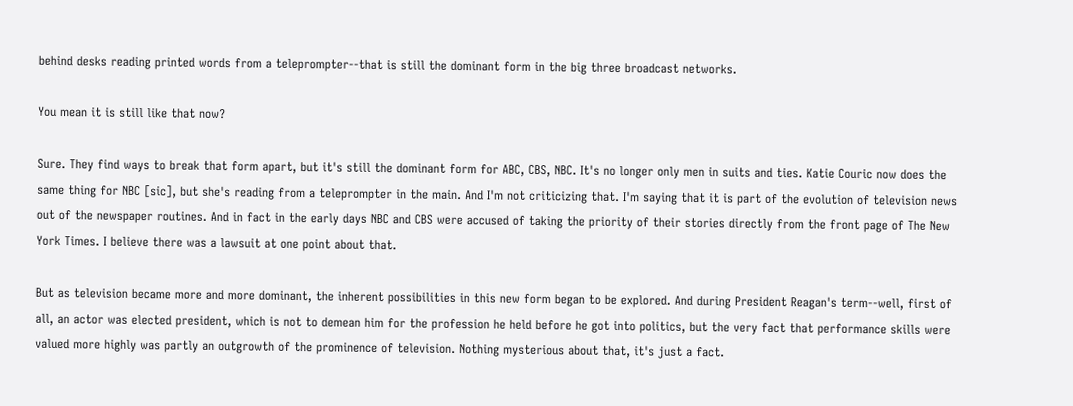behind desks reading printed words from a teleprompter--that is still the dominant form in the big three broadcast networks.

You mean it is still like that now?

Sure. They find ways to break that form apart, but it's still the dominant form for ABC, CBS, NBC. It's no longer only men in suits and ties. Katie Couric now does the same thing for NBC [sic], but she's reading from a teleprompter in the main. And I'm not criticizing that. I'm saying that it is part of the evolution of television news out of the newspaper routines. And in fact in the early days NBC and CBS were accused of taking the priority of their stories directly from the front page of The New York Times. I believe there was a lawsuit at one point about that.

But as television became more and more dominant, the inherent possibilities in this new form began to be explored. And during President Reagan's term--well, first of all, an actor was elected president, which is not to demean him for the profession he held before he got into politics, but the very fact that performance skills were valued more highly was partly an outgrowth of the prominence of television. Nothing mysterious about that, it's just a fact.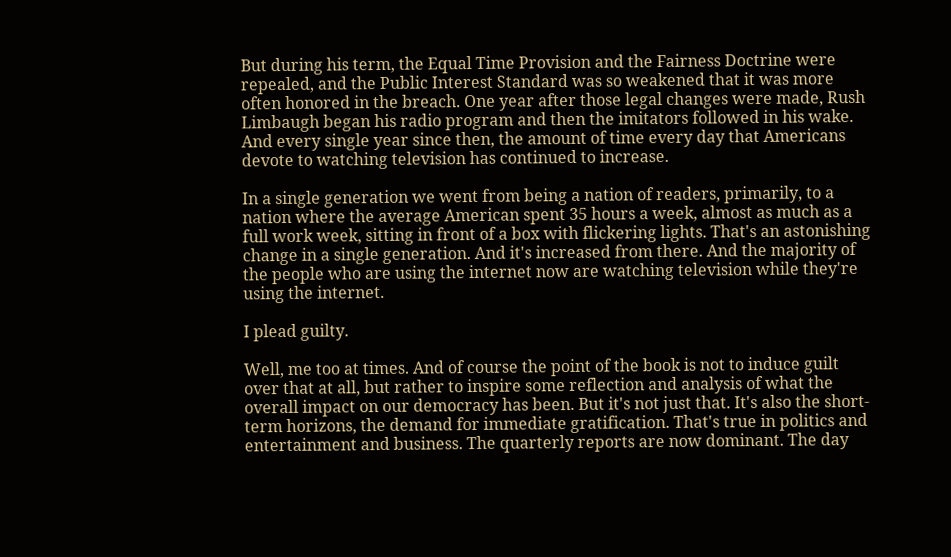But during his term, the Equal Time Provision and the Fairness Doctrine were repealed, and the Public Interest Standard was so weakened that it was more often honored in the breach. One year after those legal changes were made, Rush Limbaugh began his radio program and then the imitators followed in his wake. And every single year since then, the amount of time every day that Americans devote to watching television has continued to increase.

In a single generation we went from being a nation of readers, primarily, to a nation where the average American spent 35 hours a week, almost as much as a full work week, sitting in front of a box with flickering lights. That's an astonishing change in a single generation. And it's increased from there. And the majority of the people who are using the internet now are watching television while they're using the internet.

I plead guilty.

Well, me too at times. And of course the point of the book is not to induce guilt over that at all, but rather to inspire some reflection and analysis of what the overall impact on our democracy has been. But it's not just that. It's also the short-term horizons, the demand for immediate gratification. That's true in politics and entertainment and business. The quarterly reports are now dominant. The day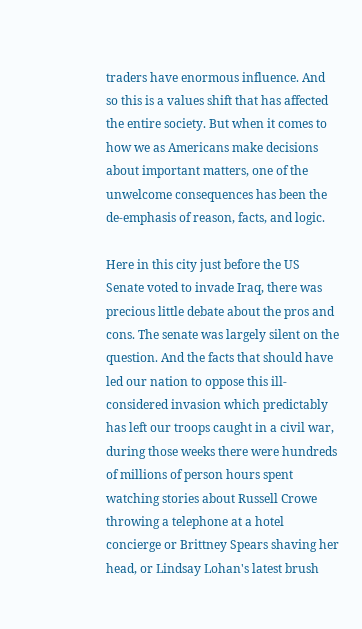traders have enormous influence. And so this is a values shift that has affected the entire society. But when it comes to how we as Americans make decisions about important matters, one of the unwelcome consequences has been the de-emphasis of reason, facts, and logic.

Here in this city just before the US Senate voted to invade Iraq, there was precious little debate about the pros and cons. The senate was largely silent on the question. And the facts that should have led our nation to oppose this ill-considered invasion which predictably has left our troops caught in a civil war, during those weeks there were hundreds of millions of person hours spent watching stories about Russell Crowe throwing a telephone at a hotel concierge or Brittney Spears shaving her head, or Lindsay Lohan's latest brush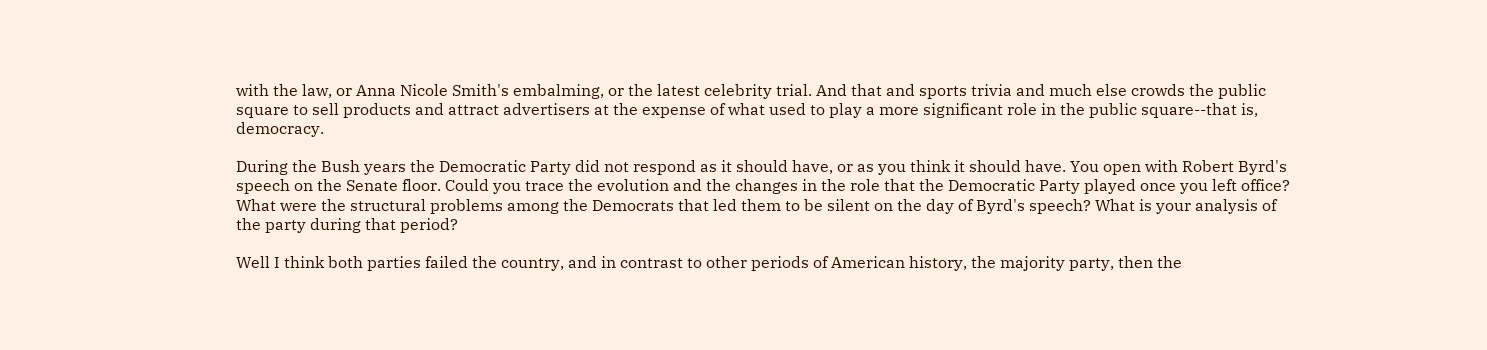with the law, or Anna Nicole Smith's embalming, or the latest celebrity trial. And that and sports trivia and much else crowds the public square to sell products and attract advertisers at the expense of what used to play a more significant role in the public square--that is, democracy.

During the Bush years the Democratic Party did not respond as it should have, or as you think it should have. You open with Robert Byrd's speech on the Senate floor. Could you trace the evolution and the changes in the role that the Democratic Party played once you left office? What were the structural problems among the Democrats that led them to be silent on the day of Byrd's speech? What is your analysis of the party during that period?

Well I think both parties failed the country, and in contrast to other periods of American history, the majority party, then the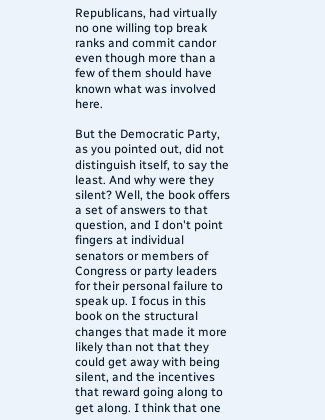Republicans, had virtually no one willing top break ranks and commit candor even though more than a few of them should have known what was involved here.

But the Democratic Party, as you pointed out, did not distinguish itself, to say the least. And why were they silent? Well, the book offers a set of answers to that question, and I don't point fingers at individual senators or members of Congress or party leaders for their personal failure to speak up. I focus in this book on the structural changes that made it more likely than not that they could get away with being silent, and the incentives that reward going along to get along. I think that one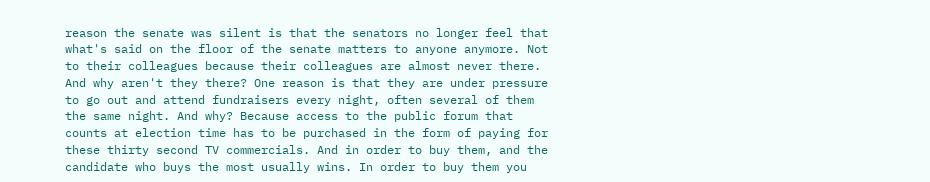reason the senate was silent is that the senators no longer feel that what's said on the floor of the senate matters to anyone anymore. Not to their colleagues because their colleagues are almost never there. And why aren't they there? One reason is that they are under pressure to go out and attend fundraisers every night, often several of them the same night. And why? Because access to the public forum that counts at election time has to be purchased in the form of paying for these thirty second TV commercials. And in order to buy them, and the candidate who buys the most usually wins. In order to buy them you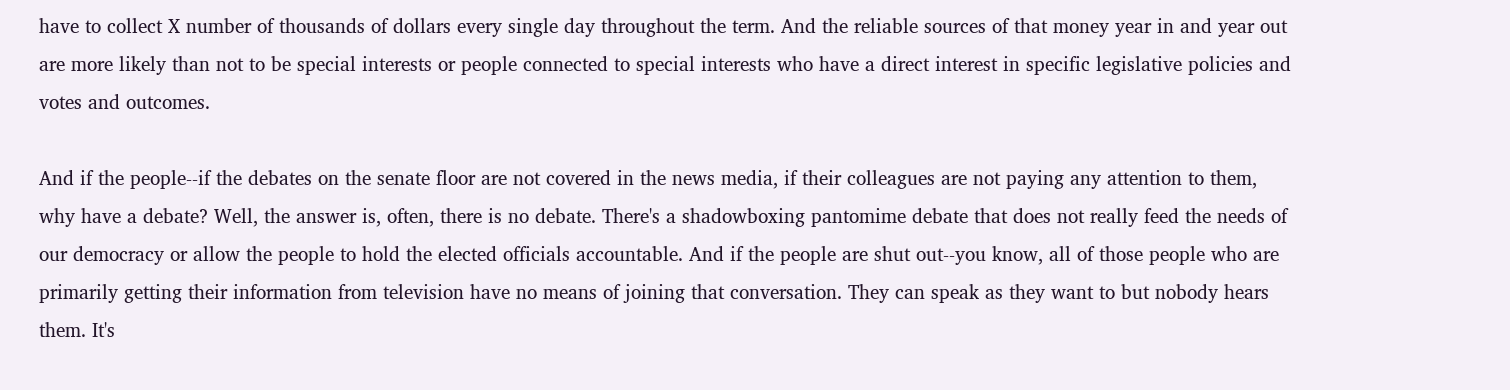have to collect X number of thousands of dollars every single day throughout the term. And the reliable sources of that money year in and year out are more likely than not to be special interests or people connected to special interests who have a direct interest in specific legislative policies and votes and outcomes.

And if the people--if the debates on the senate floor are not covered in the news media, if their colleagues are not paying any attention to them, why have a debate? Well, the answer is, often, there is no debate. There's a shadowboxing pantomime debate that does not really feed the needs of our democracy or allow the people to hold the elected officials accountable. And if the people are shut out--you know, all of those people who are primarily getting their information from television have no means of joining that conversation. They can speak as they want to but nobody hears them. It's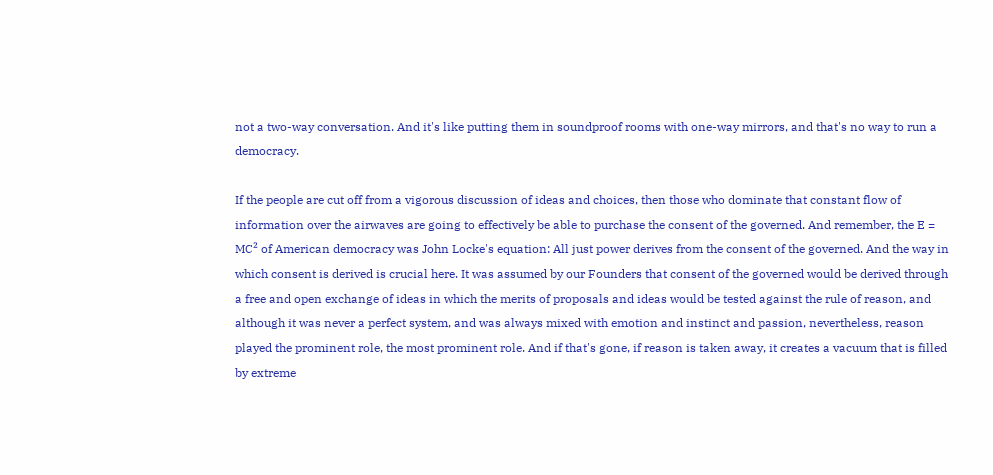not a two-way conversation. And it's like putting them in soundproof rooms with one-way mirrors, and that's no way to run a democracy.

If the people are cut off from a vigorous discussion of ideas and choices, then those who dominate that constant flow of information over the airwaves are going to effectively be able to purchase the consent of the governed. And remember, the E = MC² of American democracy was John Locke's equation: All just power derives from the consent of the governed. And the way in which consent is derived is crucial here. It was assumed by our Founders that consent of the governed would be derived through a free and open exchange of ideas in which the merits of proposals and ideas would be tested against the rule of reason, and although it was never a perfect system, and was always mixed with emotion and instinct and passion, nevertheless, reason played the prominent role, the most prominent role. And if that's gone, if reason is taken away, it creates a vacuum that is filled by extreme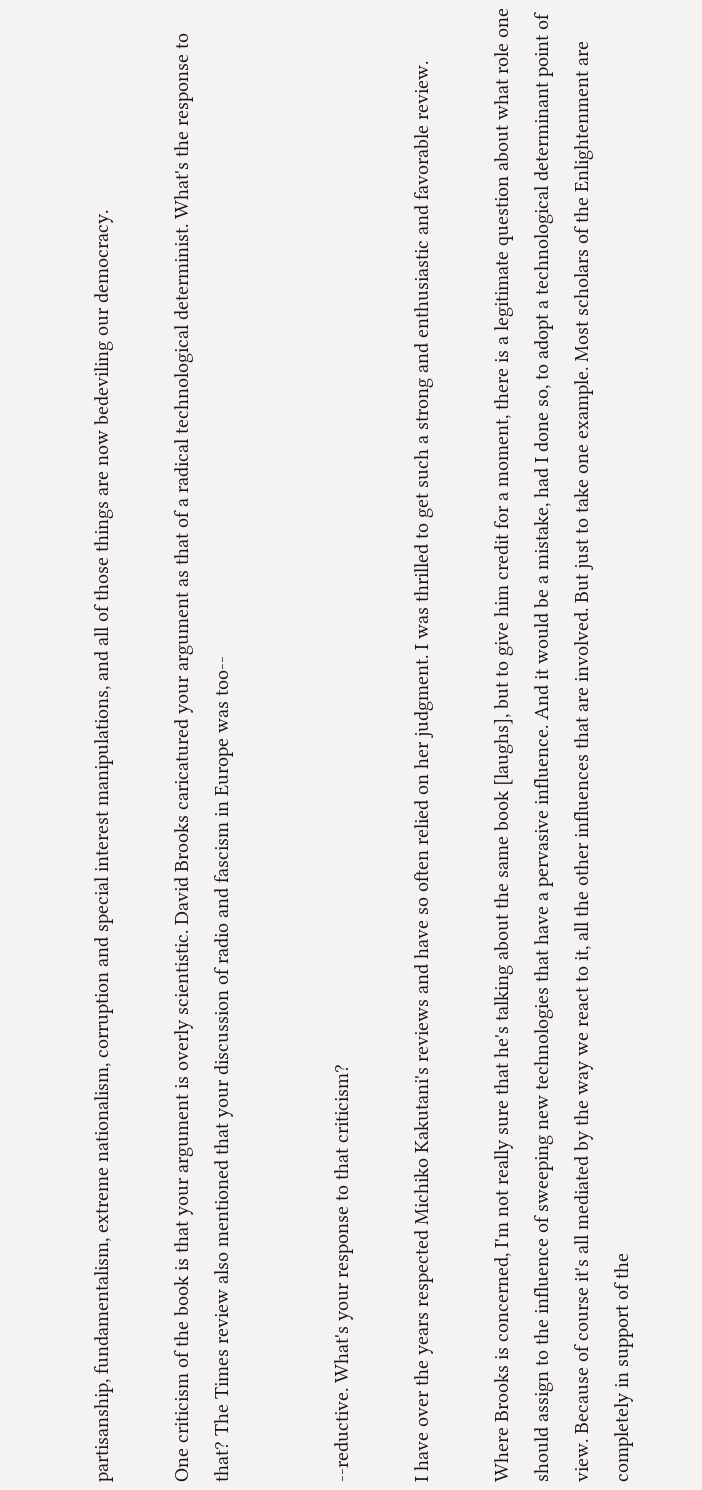partisanship, fundamentalism, extreme nationalism, corruption and special interest manipulations, and all of those things are now bedeviling our democracy.

One criticism of the book is that your argument is overly scientistic. David Brooks caricatured your argument as that of a radical technological determinist. What's the response to that? The Times review also mentioned that your discussion of radio and fascism in Europe was too--


--reductive. What's your response to that criticism?

I have over the years respected Michiko Kakutani's reviews and have so often relied on her judgment. I was thrilled to get such a strong and enthusiastic and favorable review.

Where Brooks is concerned, I'm not really sure that he's talking about the same book [laughs], but to give him credit for a moment, there is a legitimate question about what role one should assign to the influence of sweeping new technologies that have a pervasive influence. And it would be a mistake, had I done so, to adopt a technological determinant point of view. Because of course it's all mediated by the way we react to it, all the other influences that are involved. But just to take one example. Most scholars of the Enlightenment are completely in support of the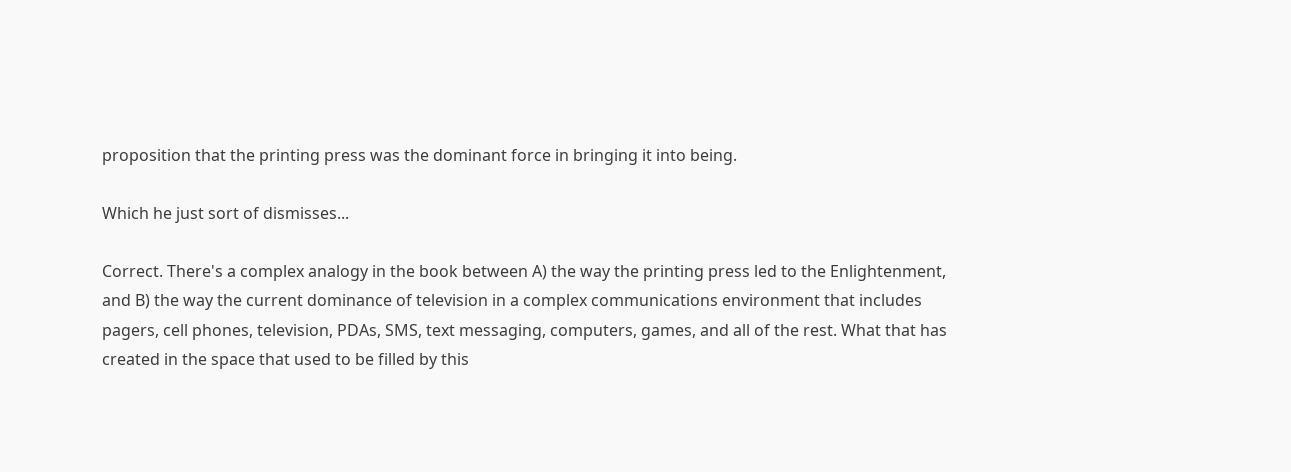proposition that the printing press was the dominant force in bringing it into being.

Which he just sort of dismisses...

Correct. There's a complex analogy in the book between A) the way the printing press led to the Enlightenment, and B) the way the current dominance of television in a complex communications environment that includes pagers, cell phones, television, PDAs, SMS, text messaging, computers, games, and all of the rest. What that has created in the space that used to be filled by this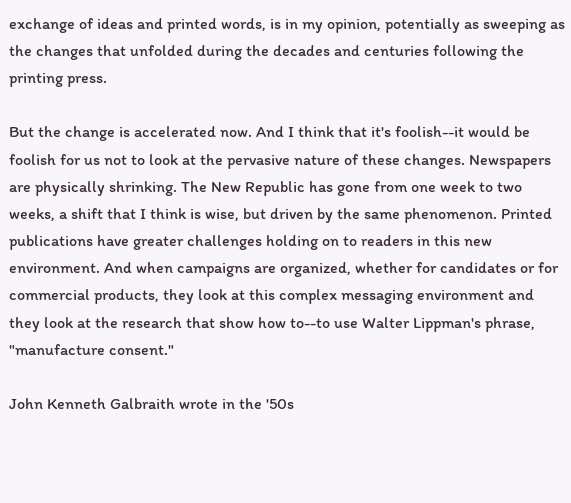exchange of ideas and printed words, is in my opinion, potentially as sweeping as the changes that unfolded during the decades and centuries following the printing press.

But the change is accelerated now. And I think that it's foolish--it would be foolish for us not to look at the pervasive nature of these changes. Newspapers are physically shrinking. The New Republic has gone from one week to two weeks, a shift that I think is wise, but driven by the same phenomenon. Printed publications have greater challenges holding on to readers in this new environment. And when campaigns are organized, whether for candidates or for commercial products, they look at this complex messaging environment and they look at the research that show how to--to use Walter Lippman's phrase, "manufacture consent."

John Kenneth Galbraith wrote in the '50s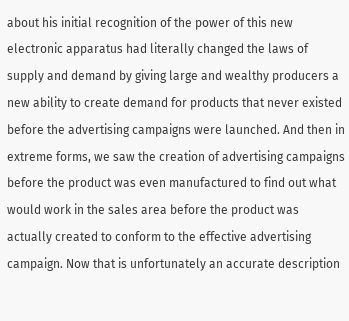about his initial recognition of the power of this new electronic apparatus had literally changed the laws of supply and demand by giving large and wealthy producers a new ability to create demand for products that never existed before the advertising campaigns were launched. And then in extreme forms, we saw the creation of advertising campaigns before the product was even manufactured to find out what would work in the sales area before the product was actually created to conform to the effective advertising campaign. Now that is unfortunately an accurate description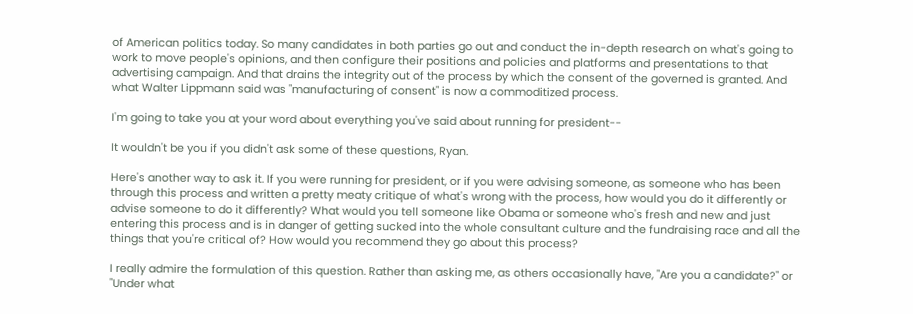of American politics today. So many candidates in both parties go out and conduct the in-depth research on what's going to work to move people's opinions, and then configure their positions and policies and platforms and presentations to that advertising campaign. And that drains the integrity out of the process by which the consent of the governed is granted. And what Walter Lippmann said was "manufacturing of consent" is now a commoditized process.

I'm going to take you at your word about everything you've said about running for president--

It wouldn't be you if you didn't ask some of these questions, Ryan.

Here's another way to ask it. If you were running for president, or if you were advising someone, as someone who has been through this process and written a pretty meaty critique of what's wrong with the process, how would you do it differently or advise someone to do it differently? What would you tell someone like Obama or someone who's fresh and new and just entering this process and is in danger of getting sucked into the whole consultant culture and the fundraising race and all the things that you're critical of? How would you recommend they go about this process?

I really admire the formulation of this question. Rather than asking me, as others occasionally have, "Are you a candidate?" or "Under what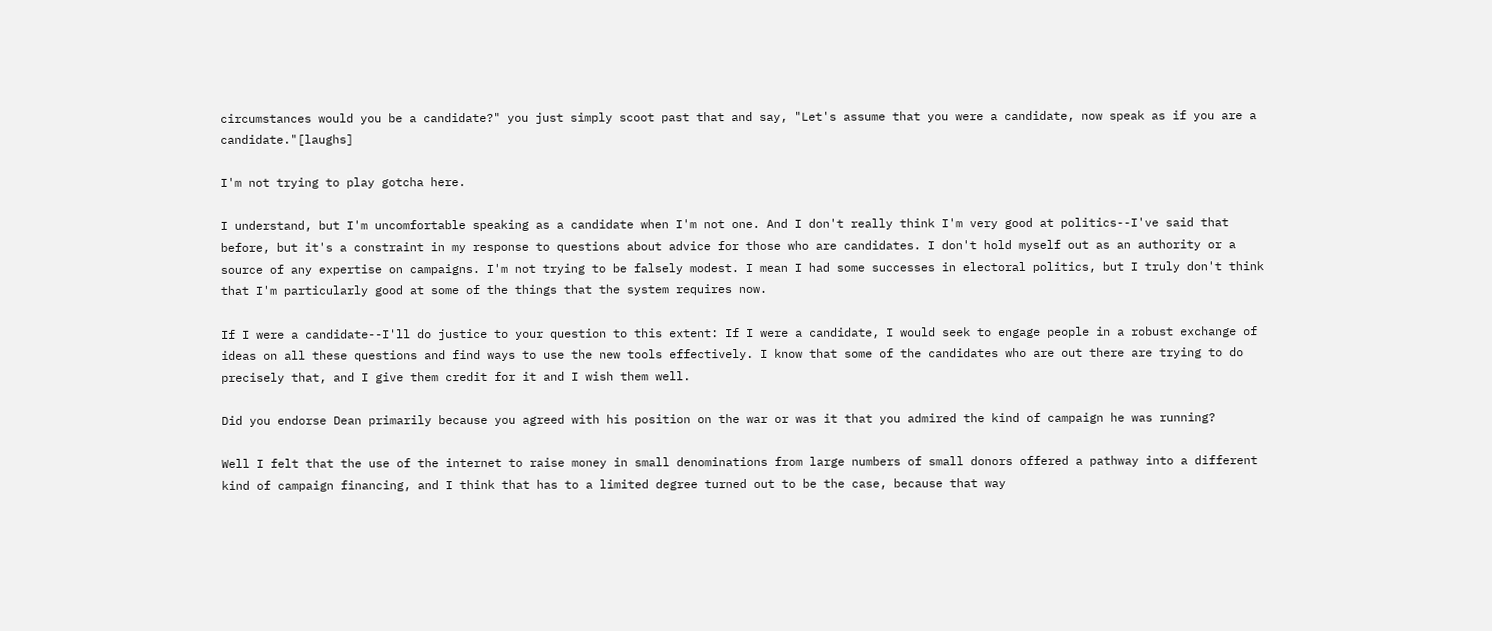circumstances would you be a candidate?" you just simply scoot past that and say, "Let's assume that you were a candidate, now speak as if you are a candidate."[laughs]

I'm not trying to play gotcha here.

I understand, but I'm uncomfortable speaking as a candidate when I'm not one. And I don't really think I'm very good at politics--I've said that before, but it's a constraint in my response to questions about advice for those who are candidates. I don't hold myself out as an authority or a source of any expertise on campaigns. I'm not trying to be falsely modest. I mean I had some successes in electoral politics, but I truly don't think that I'm particularly good at some of the things that the system requires now.

If I were a candidate--I'll do justice to your question to this extent: If I were a candidate, I would seek to engage people in a robust exchange of ideas on all these questions and find ways to use the new tools effectively. I know that some of the candidates who are out there are trying to do precisely that, and I give them credit for it and I wish them well.

Did you endorse Dean primarily because you agreed with his position on the war or was it that you admired the kind of campaign he was running?

Well I felt that the use of the internet to raise money in small denominations from large numbers of small donors offered a pathway into a different kind of campaign financing, and I think that has to a limited degree turned out to be the case, because that way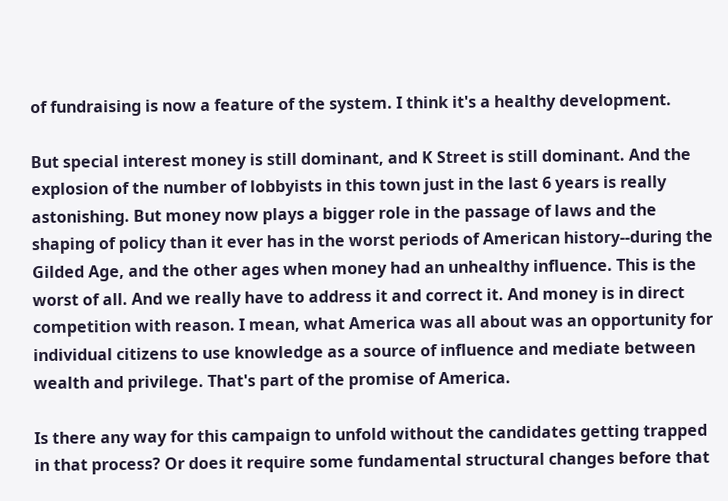of fundraising is now a feature of the system. I think it's a healthy development.

But special interest money is still dominant, and K Street is still dominant. And the explosion of the number of lobbyists in this town just in the last 6 years is really astonishing. But money now plays a bigger role in the passage of laws and the shaping of policy than it ever has in the worst periods of American history--during the Gilded Age, and the other ages when money had an unhealthy influence. This is the worst of all. And we really have to address it and correct it. And money is in direct competition with reason. I mean, what America was all about was an opportunity for individual citizens to use knowledge as a source of influence and mediate between wealth and privilege. That's part of the promise of America.

Is there any way for this campaign to unfold without the candidates getting trapped in that process? Or does it require some fundamental structural changes before that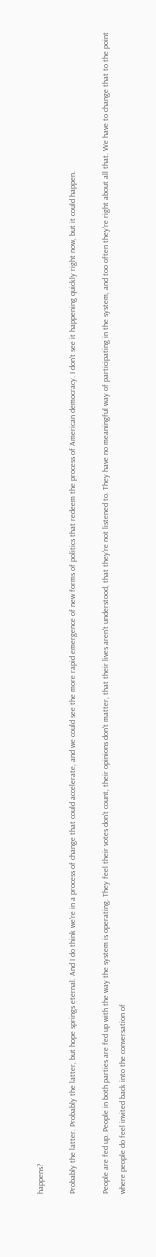happens?

Probably the latter. Probably the latter, but hope springs eternal. And I do think we're in a process of change that could accelerate, and we could see the more rapid emergence of new forms of politics that redeem the process of American democracy. I don't see it happening quickly right now, but it could happen.

People are fed up. People in both parties are fed up with the way the system is operating. They feel their votes don't count, their opinions don't matter, that their lives aren't understood, that they're not listened to. They have no meaningful way of participating in the system, and too often they're right about all that. We have to change that to the point where people do feel invited back into the conversation of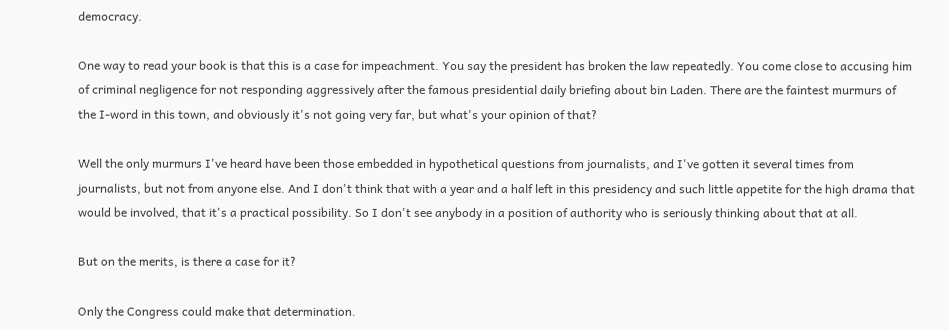democracy.

One way to read your book is that this is a case for impeachment. You say the president has broken the law repeatedly. You come close to accusing him of criminal negligence for not responding aggressively after the famous presidential daily briefing about bin Laden. There are the faintest murmurs of the I-word in this town, and obviously it's not going very far, but what's your opinion of that?

Well the only murmurs I've heard have been those embedded in hypothetical questions from journalists, and I've gotten it several times from journalists, but not from anyone else. And I don't think that with a year and a half left in this presidency and such little appetite for the high drama that would be involved, that it's a practical possibility. So I don't see anybody in a position of authority who is seriously thinking about that at all.

But on the merits, is there a case for it?

Only the Congress could make that determination.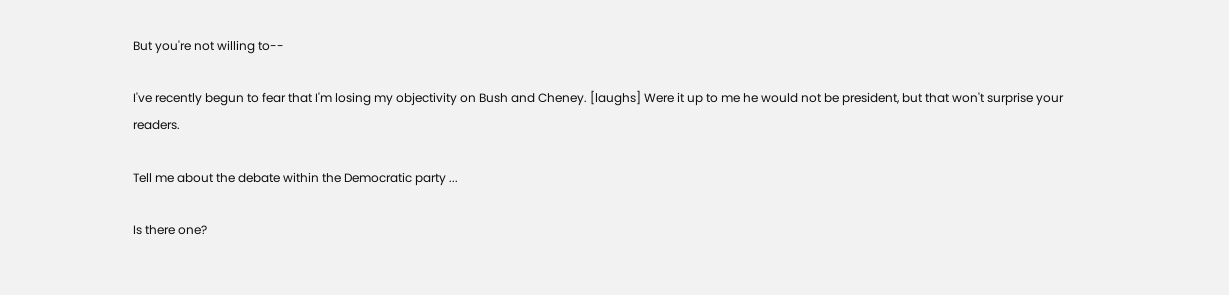But you're not willing to--

I've recently begun to fear that I'm losing my objectivity on Bush and Cheney. [laughs] Were it up to me he would not be president, but that won't surprise your readers.

Tell me about the debate within the Democratic party ...

Is there one?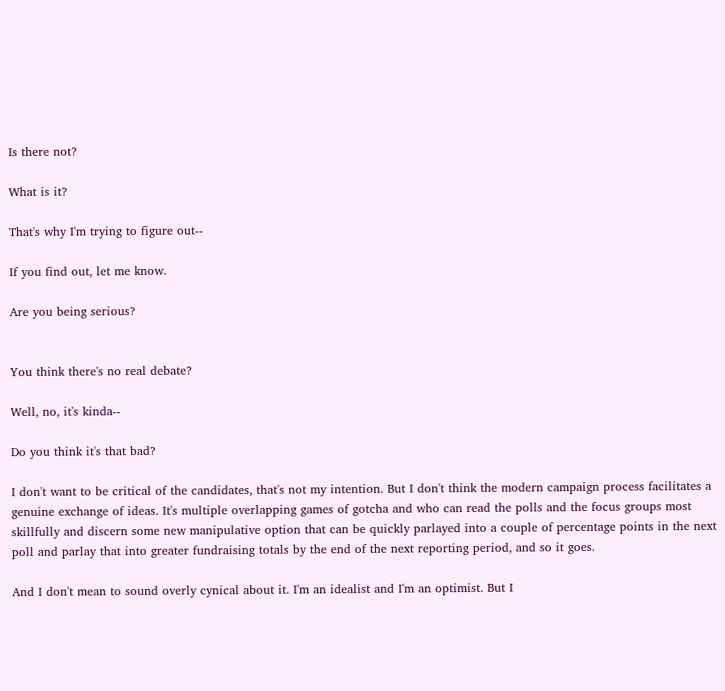Is there not?

What is it?

That's why I'm trying to figure out--

If you find out, let me know.

Are you being serious?


You think there's no real debate?

Well, no, it's kinda--

Do you think it's that bad?

I don't want to be critical of the candidates, that's not my intention. But I don't think the modern campaign process facilitates a genuine exchange of ideas. It's multiple overlapping games of gotcha and who can read the polls and the focus groups most skillfully and discern some new manipulative option that can be quickly parlayed into a couple of percentage points in the next poll and parlay that into greater fundraising totals by the end of the next reporting period, and so it goes.

And I don't mean to sound overly cynical about it. I'm an idealist and I'm an optimist. But I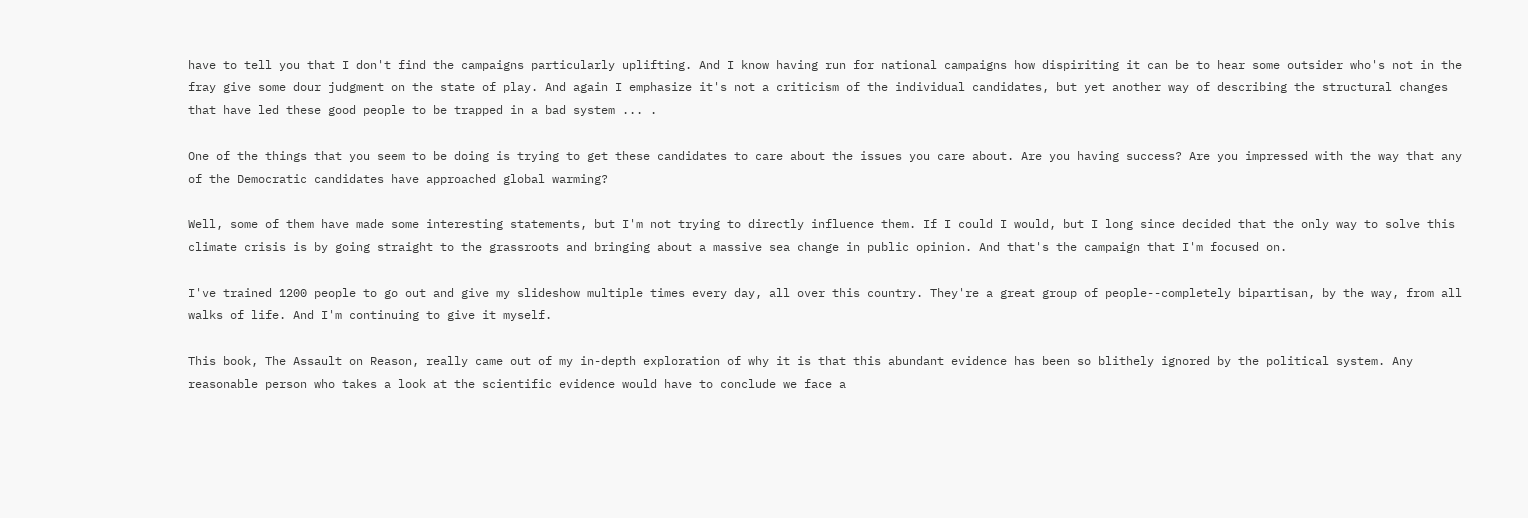have to tell you that I don't find the campaigns particularly uplifting. And I know having run for national campaigns how dispiriting it can be to hear some outsider who's not in the fray give some dour judgment on the state of play. And again I emphasize it's not a criticism of the individual candidates, but yet another way of describing the structural changes that have led these good people to be trapped in a bad system ... .

One of the things that you seem to be doing is trying to get these candidates to care about the issues you care about. Are you having success? Are you impressed with the way that any of the Democratic candidates have approached global warming?

Well, some of them have made some interesting statements, but I'm not trying to directly influence them. If I could I would, but I long since decided that the only way to solve this climate crisis is by going straight to the grassroots and bringing about a massive sea change in public opinion. And that's the campaign that I'm focused on.

I've trained 1200 people to go out and give my slideshow multiple times every day, all over this country. They're a great group of people--completely bipartisan, by the way, from all walks of life. And I'm continuing to give it myself.

This book, The Assault on Reason, really came out of my in-depth exploration of why it is that this abundant evidence has been so blithely ignored by the political system. Any reasonable person who takes a look at the scientific evidence would have to conclude we face a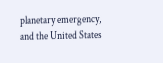planetary emergency, and the United States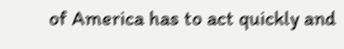of America has to act quickly and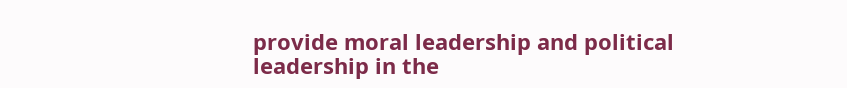provide moral leadership and political leadership in the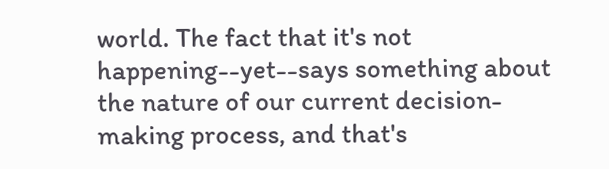world. The fact that it's not happening--yet--says something about the nature of our current decision-making process, and that's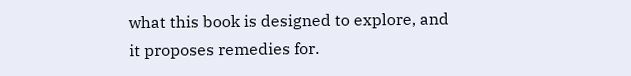what this book is designed to explore, and it proposes remedies for.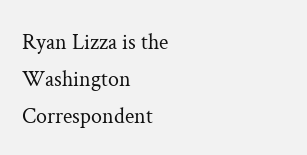Ryan Lizza is the Washington Correspondent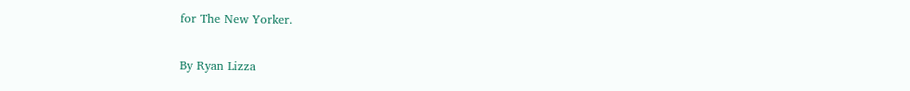for The New Yorker.

By Ryan Lizza